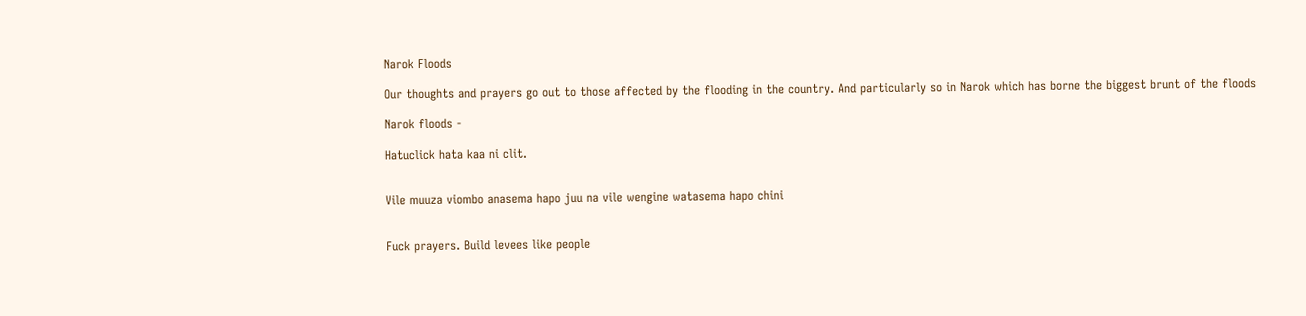Narok Floods

Our thoughts and prayers go out to those affected by the flooding in the country. And particularly so in Narok which has borne the biggest brunt of the floods

Narok floods -

Hatuclick hata kaa ni clit.


Vile muuza viombo anasema hapo juu na vile wengine watasema hapo chini


Fuck prayers. Build levees like people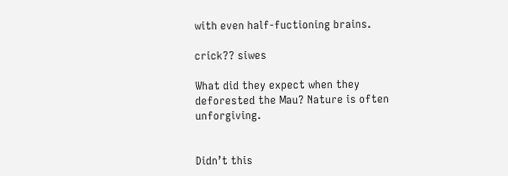with even half-fuctioning brains.

crick?? siwes

What did they expect when they deforested the Mau? Nature is often unforgiving.


Didn’t this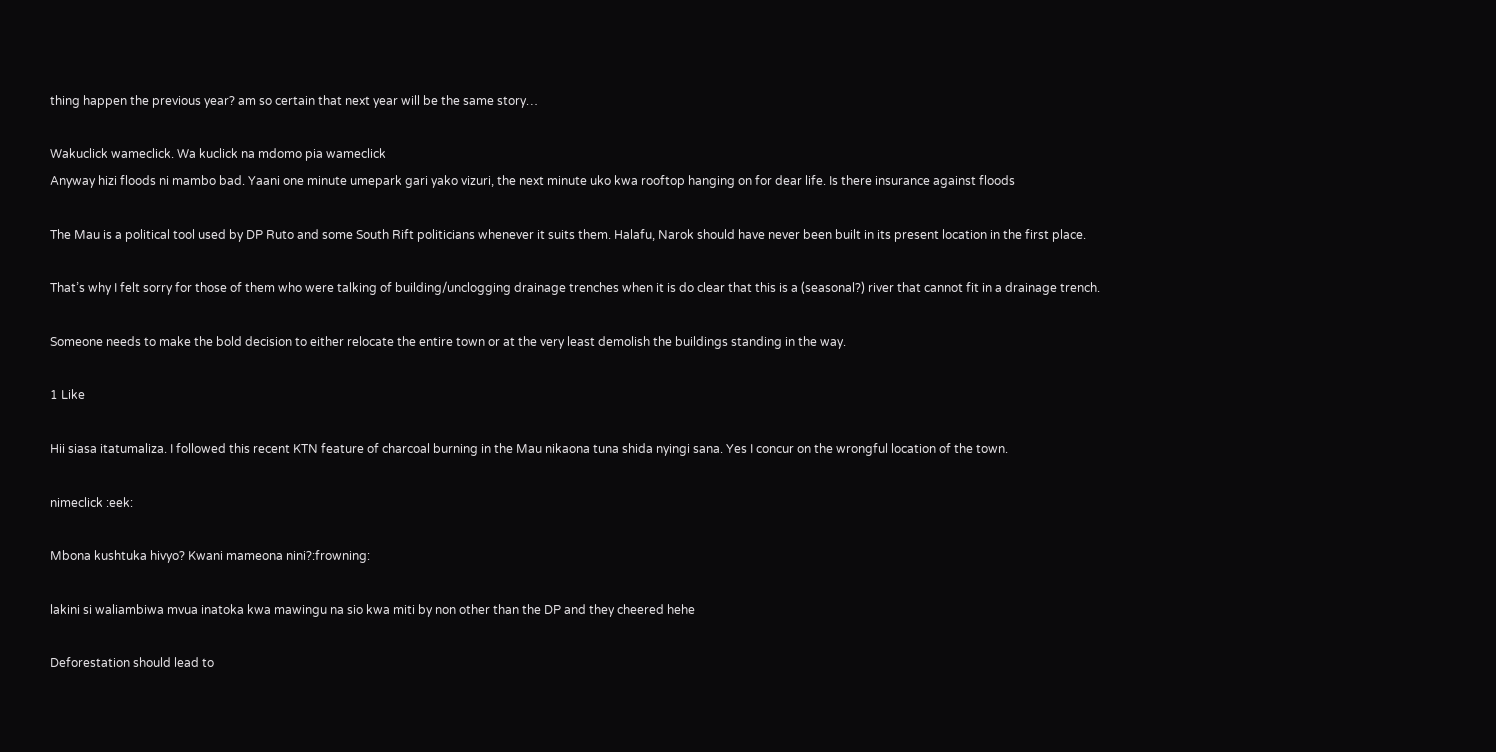thing happen the previous year? am so certain that next year will be the same story…

Wakuclick wameclick. Wa kuclick na mdomo pia wameclick
Anyway hizi floods ni mambo bad. Yaani one minute umepark gari yako vizuri, the next minute uko kwa rooftop hanging on for dear life. Is there insurance against floods

The Mau is a political tool used by DP Ruto and some South Rift politicians whenever it suits them. Halafu, Narok should have never been built in its present location in the first place.

That’s why I felt sorry for those of them who were talking of building/unclogging drainage trenches when it is do clear that this is a (seasonal?) river that cannot fit in a drainage trench.

Someone needs to make the bold decision to either relocate the entire town or at the very least demolish the buildings standing in the way.

1 Like

Hii siasa itatumaliza. I followed this recent KTN feature of charcoal burning in the Mau nikaona tuna shida nyingi sana. Yes I concur on the wrongful location of the town.

nimeclick :eek:

Mbona kushtuka hivyo? Kwani mameona nini?:frowning:

lakini si waliambiwa mvua inatoka kwa mawingu na sio kwa miti by non other than the DP and they cheered hehe

Deforestation should lead to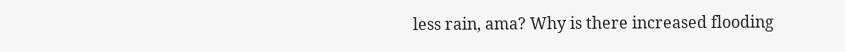less rain, ama? Why is there increased flooding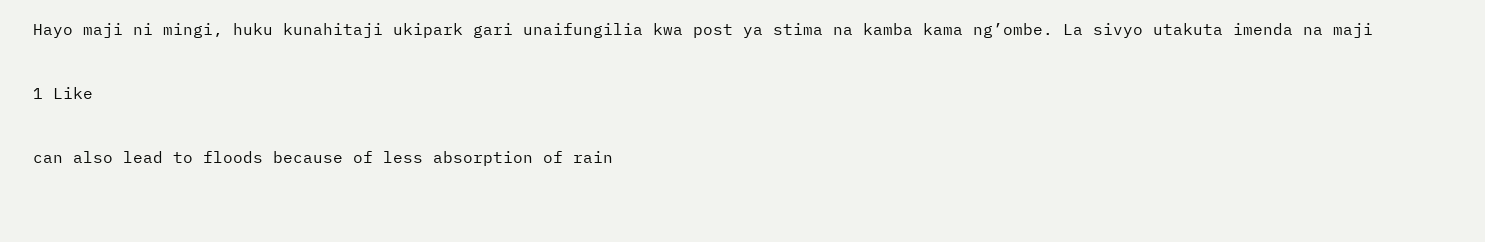Hayo maji ni mingi, huku kunahitaji ukipark gari unaifungilia kwa post ya stima na kamba kama ng’ombe. La sivyo utakuta imenda na maji

1 Like

can also lead to floods because of less absorption of rain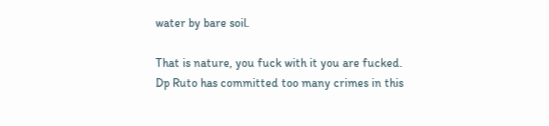water by bare soil.

That is nature, you fuck with it you are fucked. Dp Ruto has committed too many crimes in this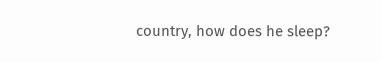country, how does he sleep?